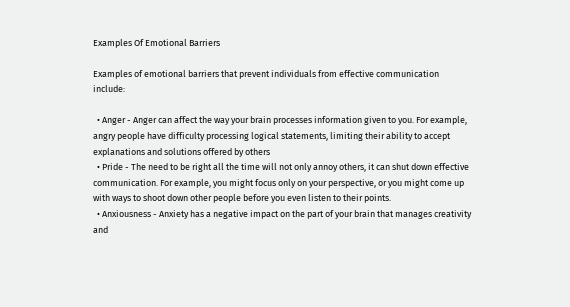Examples Of Emotional Barriers

Examples of emotional barriers that prevent individuals from effective communication include:

  • Anger - Anger can affect the way your brain processes information given to you. For example, angry people have difficulty processing logical statements, limiting their ability to accept explanations and solutions offered by others
  • Pride - The need to be right all the time will not only annoy others, it can shut down effective communication. For example, you might focus only on your perspective, or you might come up with ways to shoot down other people before you even listen to their points.
  • Anxiousness - Anxiety has a negative impact on the part of your brain that manages creativity and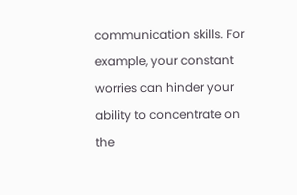communication skills. For example, your constant worries can hinder your ability to concentrate on the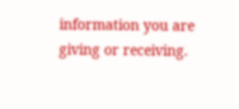information you are giving or receiving.